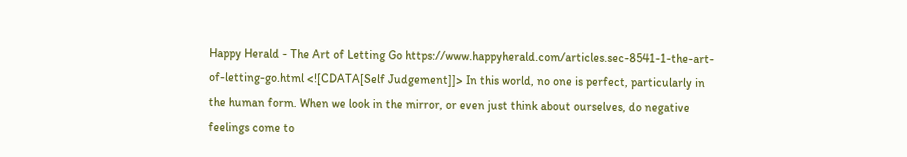Happy Herald - The Art of Letting Go https://www.happyherald.com/articles.sec-8541-1-the-art-of-letting-go.html <![CDATA[Self Judgement]]> In this world, no one is perfect, particularly in the human form. When we look in the mirror, or even just think about ourselves, do negative feelings come to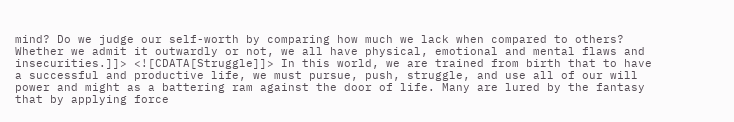mind? Do we judge our self-worth by comparing how much we lack when compared to others? Whether we admit it outwardly or not, we all have physical, emotional and mental flaws and insecurities.]]> <![CDATA[Struggle]]> In this world, we are trained from birth that to have a successful and productive life, we must pursue, push, struggle, and use all of our will power and might as a battering ram against the door of life. Many are lured by the fantasy that by applying force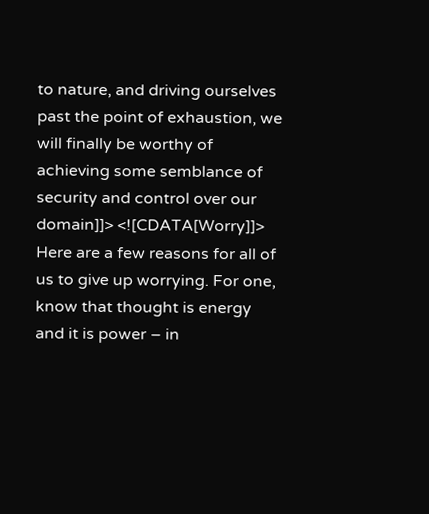to nature, and driving ourselves past the point of exhaustion, we will finally be worthy of achieving some semblance of security and control over our domain]]> <![CDATA[Worry]]> Here are a few reasons for all of us to give up worrying. For one, know that thought is energy and it is power – in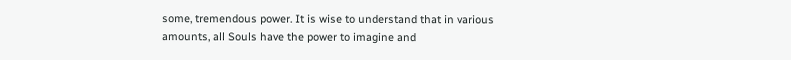some, tremendous power. It is wise to understand that in various amounts, all Souls have the power to imagine and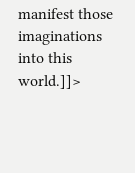manifest those imaginations into this world.]]>